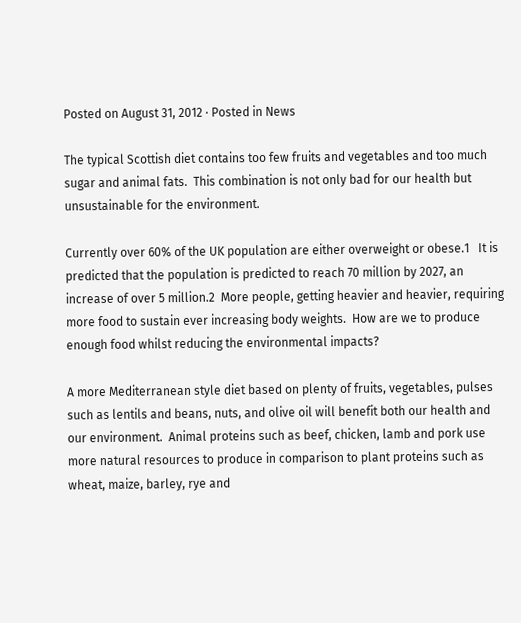Posted on August 31, 2012 · Posted in News

The typical Scottish diet contains too few fruits and vegetables and too much sugar and animal fats.  This combination is not only bad for our health but unsustainable for the environment.

Currently over 60% of the UK population are either overweight or obese.1   It is predicted that the population is predicted to reach 70 million by 2027, an increase of over 5 million.2  More people, getting heavier and heavier, requiring more food to sustain ever increasing body weights.  How are we to produce enough food whilst reducing the environmental impacts?

A more Mediterranean style diet based on plenty of fruits, vegetables, pulses such as lentils and beans, nuts, and olive oil will benefit both our health and our environment.  Animal proteins such as beef, chicken, lamb and pork use more natural resources to produce in comparison to plant proteins such as wheat, maize, barley, rye and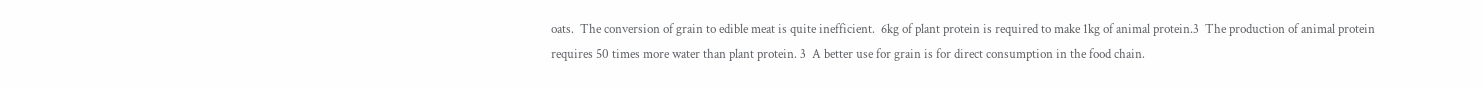oats.  The conversion of grain to edible meat is quite inefficient.  6kg of plant protein is required to make 1kg of animal protein.3  The production of animal protein requires 50 times more water than plant protein. 3  A better use for grain is for direct consumption in the food chain.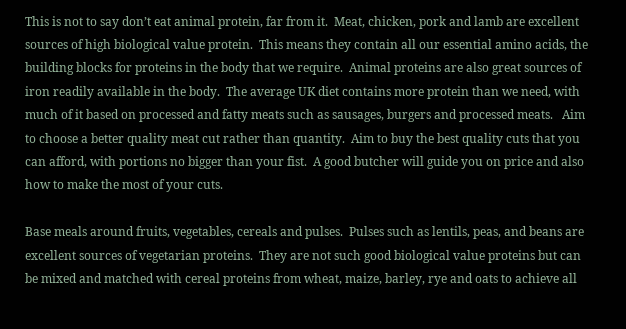This is not to say don’t eat animal protein, far from it.  Meat, chicken, pork and lamb are excellent sources of high biological value protein.  This means they contain all our essential amino acids, the building blocks for proteins in the body that we require.  Animal proteins are also great sources of iron readily available in the body.  The average UK diet contains more protein than we need, with much of it based on processed and fatty meats such as sausages, burgers and processed meats.   Aim to choose a better quality meat cut rather than quantity.  Aim to buy the best quality cuts that you can afford, with portions no bigger than your fist.  A good butcher will guide you on price and also how to make the most of your cuts.

Base meals around fruits, vegetables, cereals and pulses.  Pulses such as lentils, peas, and beans are excellent sources of vegetarian proteins.  They are not such good biological value proteins but can be mixed and matched with cereal proteins from wheat, maize, barley, rye and oats to achieve all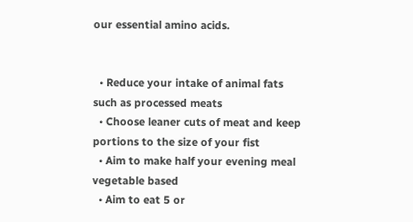our essential amino acids.


  • Reduce your intake of animal fats such as processed meats
  • Choose leaner cuts of meat and keep portions to the size of your fist
  • Aim to make half your evening meal vegetable based
  • Aim to eat 5 or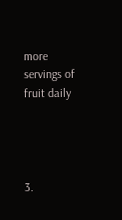more servings of fruit daily




3.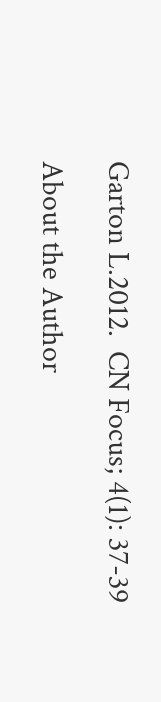Garton L.2012.  CN Focus; 4(1): 37-39

About the Author